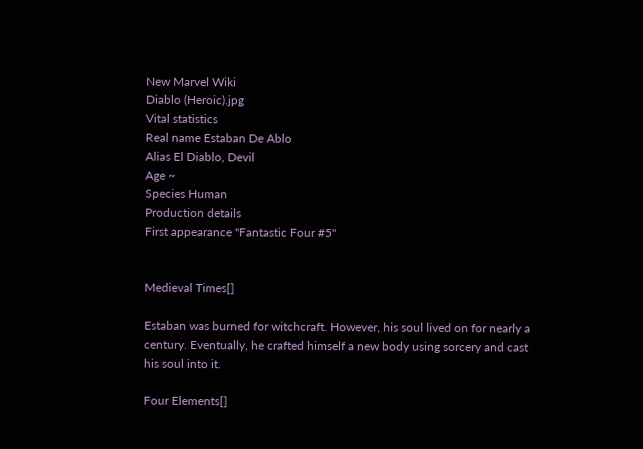New Marvel Wiki
Diablo (Heroic).jpg
Vital statistics
Real name Estaban De Ablo
Alias El Diablo, Devil
Age ~
Species Human
Production details
First appearance "Fantastic Four #5"


Medieval Times[]

Estaban was burned for witchcraft. However, his soul lived on for nearly a century. Eventually, he crafted himself a new body using sorcery and cast his soul into it.

Four Elements[]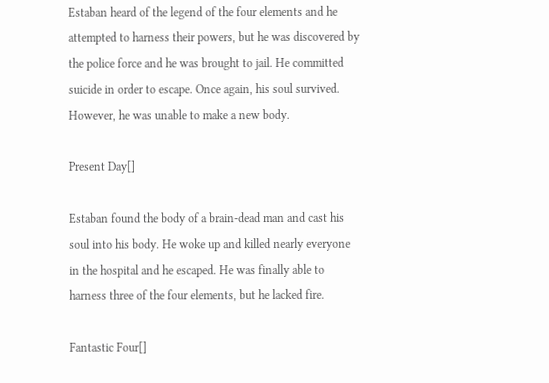Estaban heard of the legend of the four elements and he attempted to harness their powers, but he was discovered by the police force and he was brought to jail. He committed suicide in order to escape. Once again, his soul survived. However, he was unable to make a new body.

Present Day[]

Estaban found the body of a brain-dead man and cast his soul into his body. He woke up and killed nearly everyone in the hospital and he escaped. He was finally able to harness three of the four elements, but he lacked fire.

Fantastic Four[]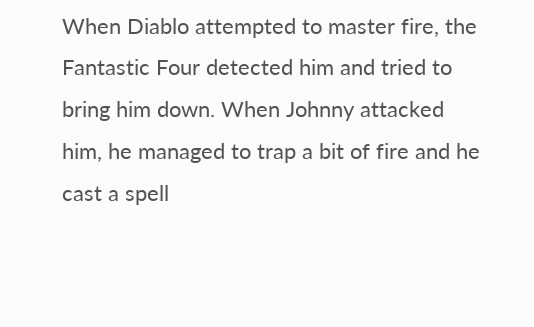When Diablo attempted to master fire, the Fantastic Four detected him and tried to bring him down. When Johnny attacked him, he managed to trap a bit of fire and he cast a spell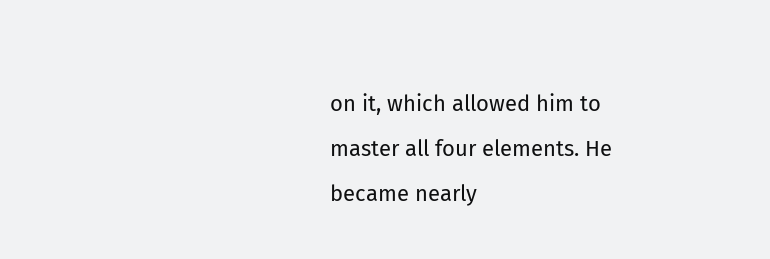on it, which allowed him to master all four elements. He became nearly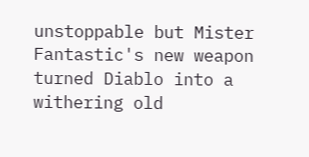unstoppable but Mister Fantastic's new weapon turned Diablo into a withering old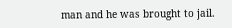man and he was brought to jail.